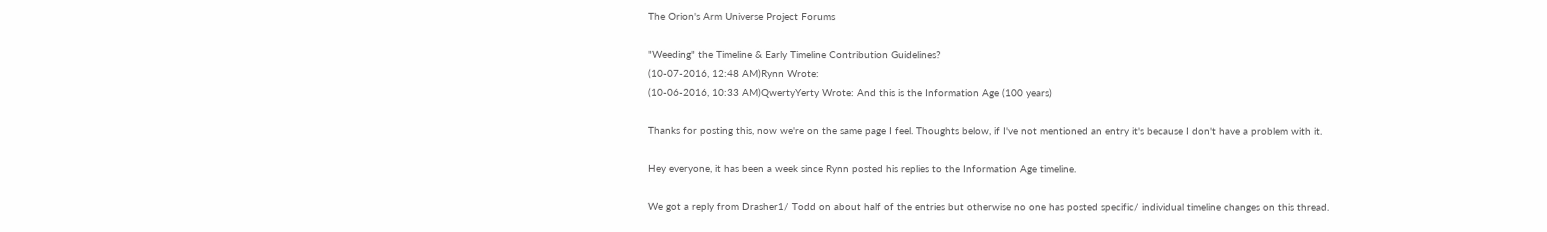The Orion's Arm Universe Project Forums

"Weeding" the Timeline & Early Timeline Contribution Guidelines?
(10-07-2016, 12:48 AM)Rynn Wrote:
(10-06-2016, 10:33 AM)QwertyYerty Wrote: And this is the Information Age (100 years)

Thanks for posting this, now we're on the same page I feel. Thoughts below, if I've not mentioned an entry it's because I don't have a problem with it.

Hey everyone, it has been a week since Rynn posted his replies to the Information Age timeline.

We got a reply from Drasher1/ Todd on about half of the entries but otherwise no one has posted specific/ individual timeline changes on this thread.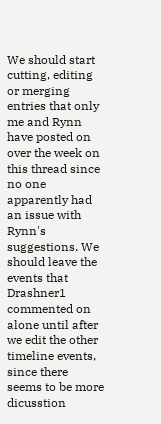We should start cutting, editing or merging entries that only me and Rynn have posted on over the week on this thread since no one apparently had an issue with Rynn's suggestions. We should leave the events that Drashner1 commented on alone until after we edit the other timeline events, since there seems to be more dicusstion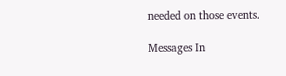needed on those events.

Messages In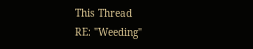This Thread
RE: "Weeding"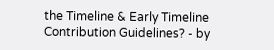the Timeline & Early Timeline Contribution Guidelines? - by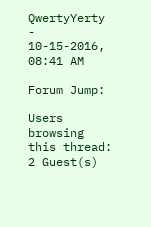QwertyYerty - 10-15-2016, 08:41 AM

Forum Jump:

Users browsing this thread: 2 Guest(s)